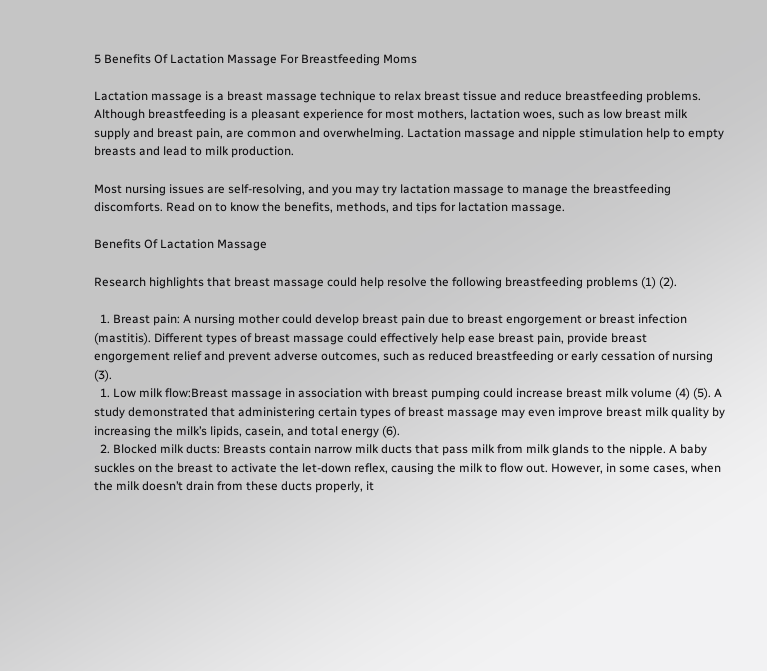5 Benefits Of Lactation Massage For Breastfeeding Moms

Lactation massage is a breast massage technique to relax breast tissue and reduce breastfeeding problems. Although breastfeeding is a pleasant experience for most mothers, lactation woes, such as low breast milk supply and breast pain, are common and overwhelming. Lactation massage and nipple stimulation help to empty breasts and lead to milk production.

Most nursing issues are self-resolving, and you may try lactation massage to manage the breastfeeding discomforts. Read on to know the benefits, methods, and tips for lactation massage.

Benefits Of Lactation Massage

Research highlights that breast massage could help resolve the following breastfeeding problems (1) (2).

  1. Breast pain: A nursing mother could develop breast pain due to breast engorgement or breast infection (mastitis). Different types of breast massage could effectively help ease breast pain, provide breast engorgement relief and prevent adverse outcomes, such as reduced breastfeeding or early cessation of nursing (3).
  1. Low milk flow:Breast massage in association with breast pumping could increase breast milk volume (4) (5). A study demonstrated that administering certain types of breast massage may even improve breast milk quality by increasing the milk’s lipids, casein, and total energy (6).
  2. Blocked milk ducts: Breasts contain narrow milk ducts that pass milk from milk glands to the nipple. A baby suckles on the breast to activate the let-down reflex, causing the milk to flow out. However, in some cases, when the milk doesn’t drain from these ducts properly, it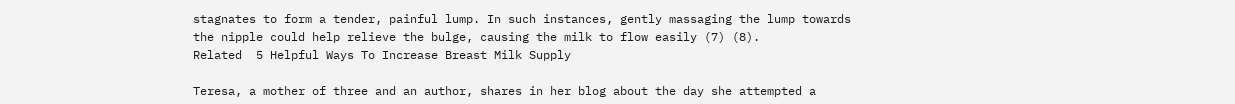stagnates to form a tender, painful lump. In such instances, gently massaging the lump towards the nipple could help relieve the bulge, causing the milk to flow easily (7) (8).
Related  5 Helpful Ways To Increase Breast Milk Supply

Teresa, a mother of three and an author, shares in her blog about the day she attempted a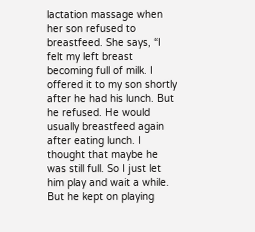lactation massage when her son refused to breastfeed. She says, “I felt my left breast becoming full of milk. I offered it to my son shortly after he had his lunch. But he refused. He would usually breastfeed again after eating lunch. I thought that maybe he was still full. So I just let him play and wait a while. But he kept on playing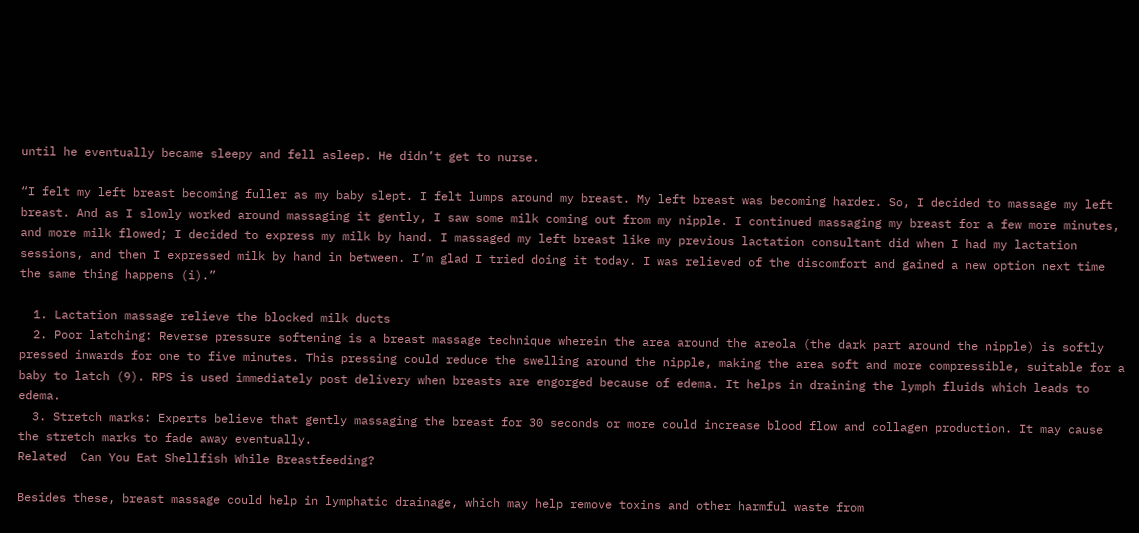until he eventually became sleepy and fell asleep. He didn’t get to nurse.

“I felt my left breast becoming fuller as my baby slept. I felt lumps around my breast. My left breast was becoming harder. So, I decided to massage my left breast. And as I slowly worked around massaging it gently, I saw some milk coming out from my nipple. I continued massaging my breast for a few more minutes, and more milk flowed; I decided to express my milk by hand. I massaged my left breast like my previous lactation consultant did when I had my lactation sessions, and then I expressed milk by hand in between. I’m glad I tried doing it today. I was relieved of the discomfort and gained a new option next time the same thing happens (i).”

  1. Lactation massage relieve the blocked milk ducts
  2. Poor latching: Reverse pressure softening is a breast massage technique wherein the area around the areola (the dark part around the nipple) is softly pressed inwards for one to five minutes. This pressing could reduce the swelling around the nipple, making the area soft and more compressible, suitable for a baby to latch (9). RPS is used immediately post delivery when breasts are engorged because of edema. It helps in draining the lymph fluids which leads to edema.
  3. Stretch marks: Experts believe that gently massaging the breast for 30 seconds or more could increase blood flow and collagen production. It may cause the stretch marks to fade away eventually.
Related  Can You Eat Shellfish While Breastfeeding?

Besides these, breast massage could help in lymphatic drainage, which may help remove toxins and other harmful waste from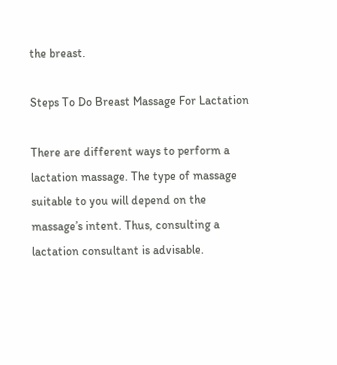the breast.

Steps To Do Breast Massage For Lactation

There are different ways to perform a lactation massage. The type of massage suitable to you will depend on the massage’s intent. Thus, consulting a lactation consultant is advisable.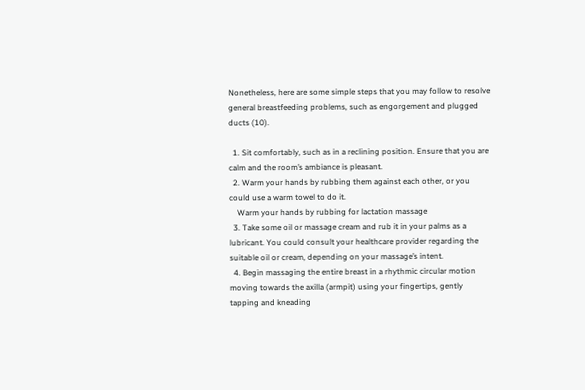Nonetheless, here are some simple steps that you may follow to resolve general breastfeeding problems, such as engorgement and plugged ducts (10).

  1. Sit comfortably, such as in a reclining position. Ensure that you are calm and the room’s ambiance is pleasant.
  2. Warm your hands by rubbing them against each other, or you could use a warm towel to do it.
    Warm your hands by rubbing for lactation massage
  3. Take some oil or massage cream and rub it in your palms as a lubricant. You could consult your healthcare provider regarding the suitable oil or cream, depending on your massage’s intent.
  4. Begin massaging the entire breast in a rhythmic circular motion moving towards the axilla (armpit) using your fingertips, gently tapping and kneading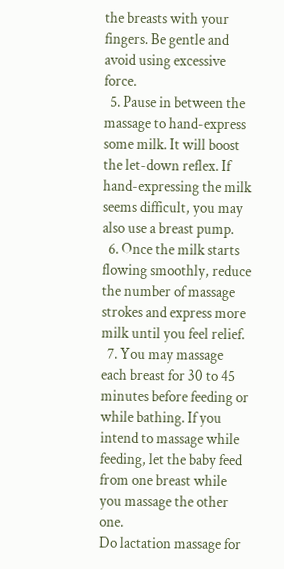the breasts with your fingers. Be gentle and avoid using excessive force.
  5. Pause in between the massage to hand-express some milk. It will boost the let-down reflex. If hand-expressing the milk seems difficult, you may also use a breast pump.
  6. Once the milk starts flowing smoothly, reduce the number of massage strokes and express more milk until you feel relief.
  7. You may massage each breast for 30 to 45 minutes before feeding or while bathing. If you intend to massage while feeding, let the baby feed from one breast while you massage the other one.
Do lactation massage for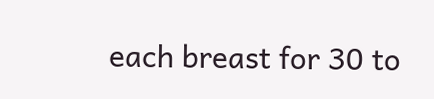each breast for 30 to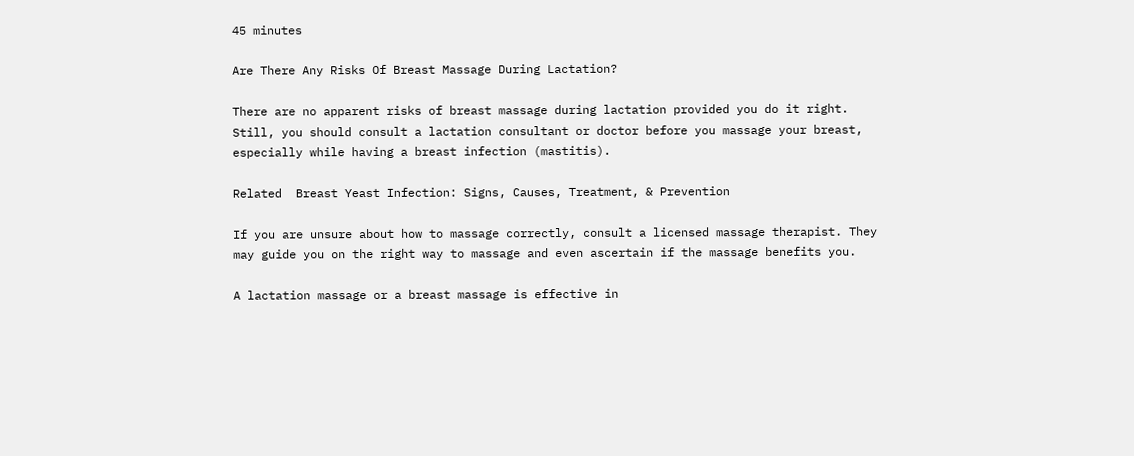45 minutes

Are There Any Risks Of Breast Massage During Lactation?

There are no apparent risks of breast massage during lactation provided you do it right. Still, you should consult a lactation consultant or doctor before you massage your breast, especially while having a breast infection (mastitis).

Related  Breast Yeast Infection: Signs, Causes, Treatment, & Prevention

If you are unsure about how to massage correctly, consult a licensed massage therapist. They may guide you on the right way to massage and even ascertain if the massage benefits you.

A lactation massage or a breast massage is effective in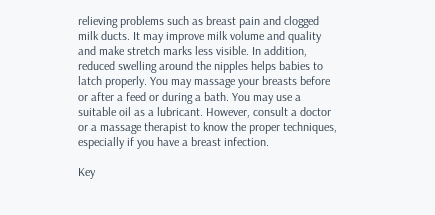relieving problems such as breast pain and clogged milk ducts. It may improve milk volume and quality and make stretch marks less visible. In addition, reduced swelling around the nipples helps babies to latch properly. You may massage your breasts before or after a feed or during a bath. You may use a suitable oil as a lubricant. However, consult a doctor or a massage therapist to know the proper techniques, especially if you have a breast infection.

Key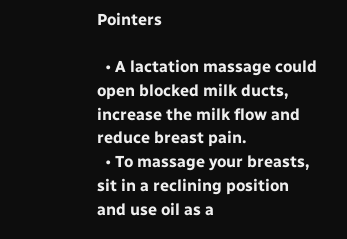Pointers

  • A lactation massage could open blocked milk ducts, increase the milk flow and reduce breast pain.
  • To massage your breasts, sit in a reclining position and use oil as a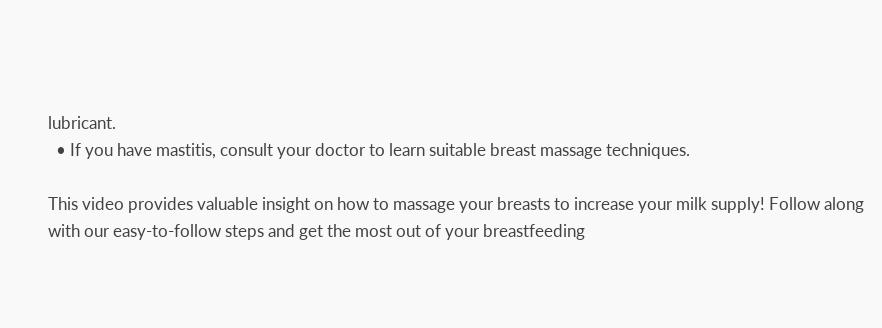lubricant.
  • If you have mastitis, consult your doctor to learn suitable breast massage techniques.

This video provides valuable insight on how to massage your breasts to increase your milk supply! Follow along with our easy-to-follow steps and get the most out of your breastfeeding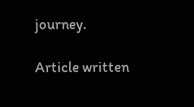journey.

Article written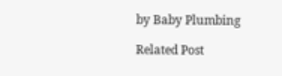by Baby Plumbing

Related Post